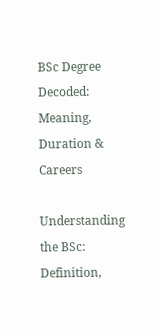BSc Degree Decoded: Meaning, Duration & Careers

Understanding the BSc: Definition,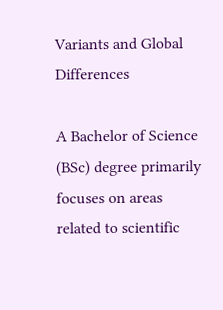Variants and Global Differences

A Bachelor of Science (BSc) degree primarily focuses on areas related to scientific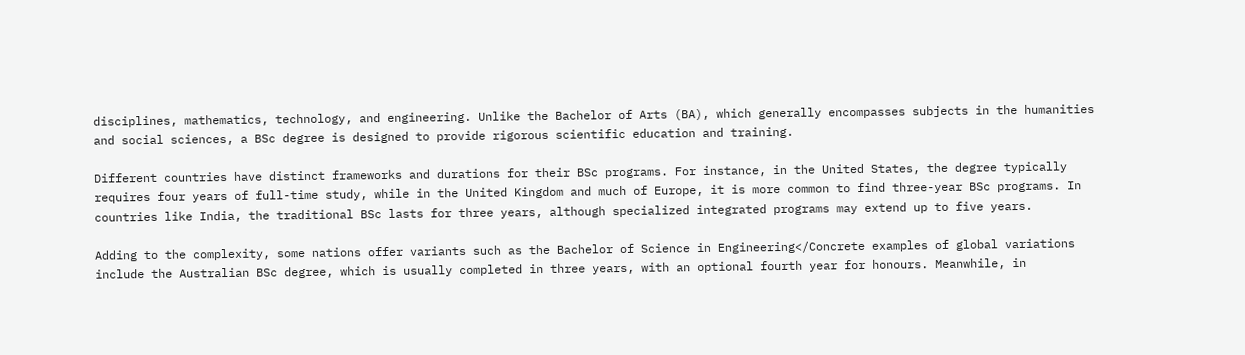disciplines, mathematics, technology, and engineering. Unlike the Bachelor of Arts (BA), which generally encompasses subjects in the humanities and social sciences, a BSc degree is designed to provide rigorous scientific education and training.

Different countries have distinct frameworks and durations for their BSc programs. For instance, in the United States, the degree typically requires four years of full-time study, while in the United Kingdom and much of Europe, it is more common to find three-year BSc programs. In countries like India, the traditional BSc lasts for three years, although specialized integrated programs may extend up to five years.

Adding to the complexity, some nations offer variants such as the Bachelor of Science in Engineering</Concrete examples of global variations include the Australian BSc degree, which is usually completed in three years, with an optional fourth year for honours. Meanwhile, in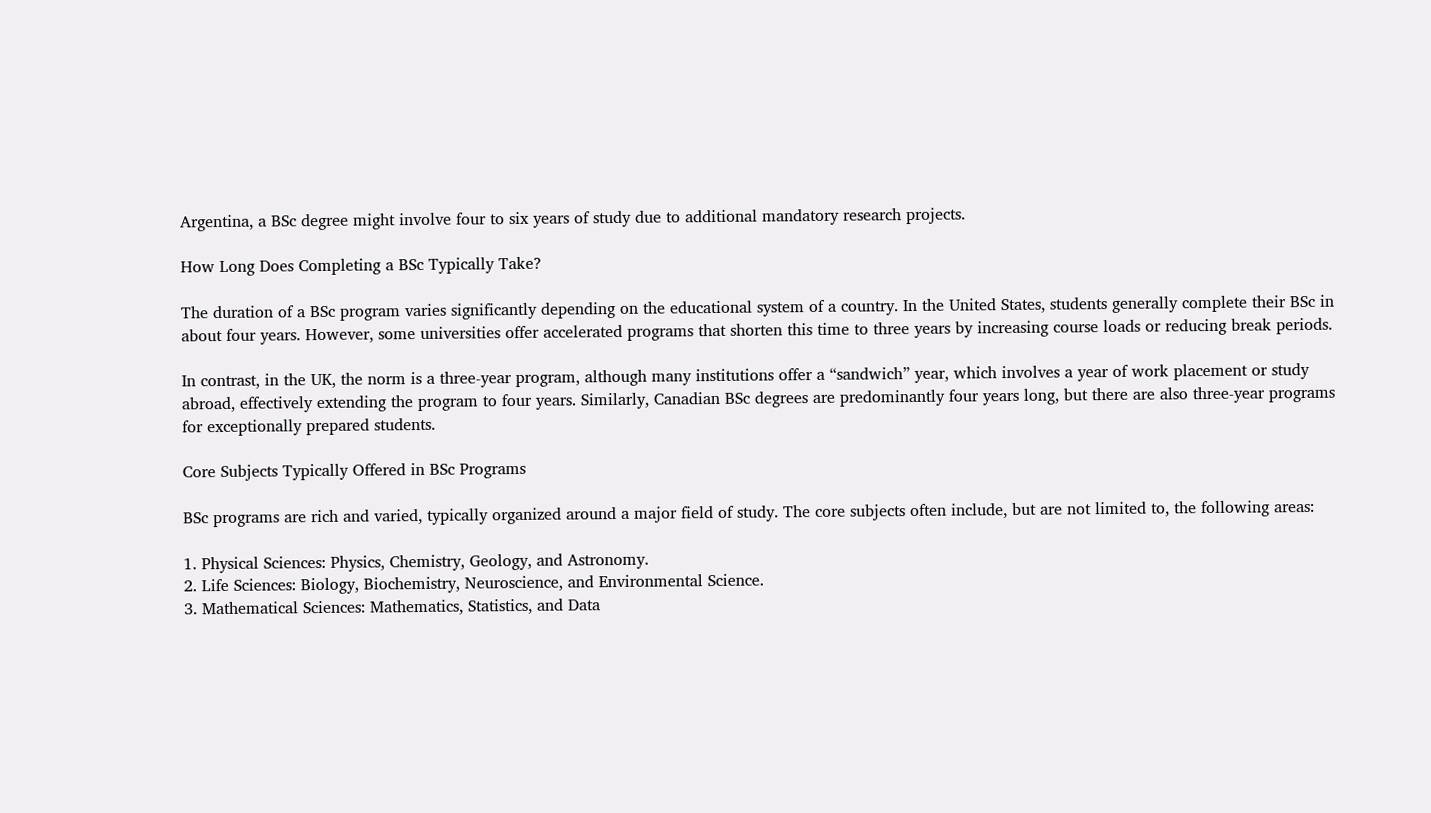Argentina, a BSc degree might involve four to six years of study due to additional mandatory research projects.

How Long Does Completing a BSc Typically Take?

The duration of a BSc program varies significantly depending on the educational system of a country. In the United States, students generally complete their BSc in about four years. However, some universities offer accelerated programs that shorten this time to three years by increasing course loads or reducing break periods.

In contrast, in the UK, the norm is a three-year program, although many institutions offer a “sandwich” year, which involves a year of work placement or study abroad, effectively extending the program to four years. Similarly, Canadian BSc degrees are predominantly four years long, but there are also three-year programs for exceptionally prepared students.

Core Subjects Typically Offered in BSc Programs

BSc programs are rich and varied, typically organized around a major field of study. The core subjects often include, but are not limited to, the following areas:

1. Physical Sciences: Physics, Chemistry, Geology, and Astronomy.
2. Life Sciences: Biology, Biochemistry, Neuroscience, and Environmental Science.
3. Mathematical Sciences: Mathematics, Statistics, and Data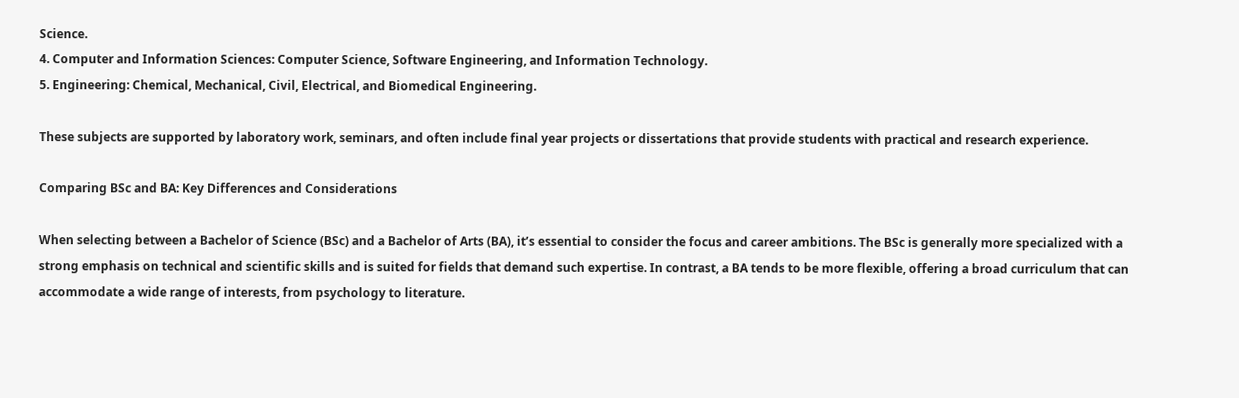Science.
4. Computer and Information Sciences: Computer Science, Software Engineering, and Information Technology.
5. Engineering: Chemical, Mechanical, Civil, Electrical, and Biomedical Engineering.

These subjects are supported by laboratory work, seminars, and often include final year projects or dissertations that provide students with practical and research experience.

Comparing BSc and BA: Key Differences and Considerations

When selecting between a Bachelor of Science (BSc) and a Bachelor of Arts (BA), it’s essential to consider the focus and career ambitions. The BSc is generally more specialized with a strong emphasis on technical and scientific skills and is suited for fields that demand such expertise. In contrast, a BA tends to be more flexible, offering a broad curriculum that can accommodate a wide range of interests, from psychology to literature.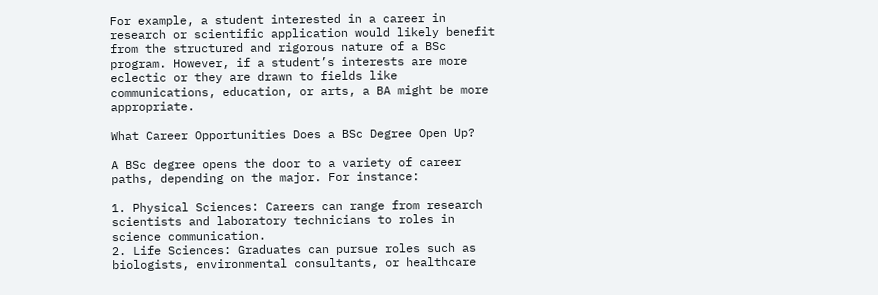For example, a student interested in a career in research or scientific application would likely benefit from the structured and rigorous nature of a BSc program. However, if a student’s interests are more eclectic or they are drawn to fields like communications, education, or arts, a BA might be more appropriate.

What Career Opportunities Does a BSc Degree Open Up?

A BSc degree opens the door to a variety of career paths, depending on the major. For instance:

1. Physical Sciences: Careers can range from research scientists and laboratory technicians to roles in science communication.
2. Life Sciences: Graduates can pursue roles such as biologists, environmental consultants, or healthcare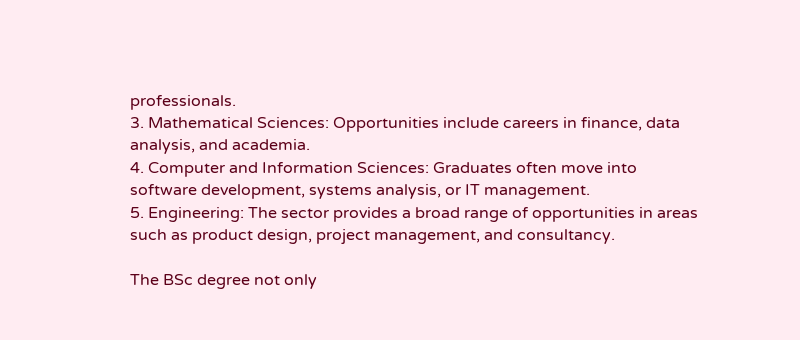professionals.
3. Mathematical Sciences: Opportunities include careers in finance, data analysis, and academia.
4. Computer and Information Sciences: Graduates often move into software development, systems analysis, or IT management.
5. Engineering: The sector provides a broad range of opportunities in areas such as product design, project management, and consultancy.

The BSc degree not only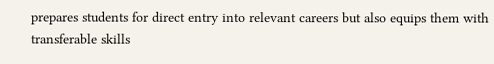prepares students for direct entry into relevant careers but also equips them with transferable skills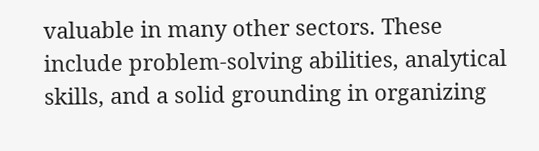valuable in many other sectors. These include problem-solving abilities, analytical skills, and a solid grounding in organizing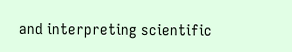and interpreting scientific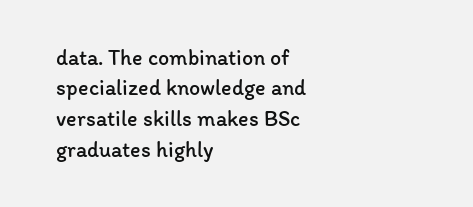data. The combination of specialized knowledge and versatile skills makes BSc graduates highly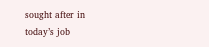sought after in today’s job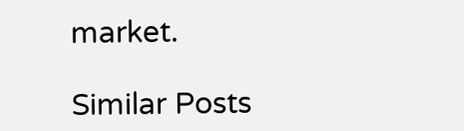market.

Similar Posts